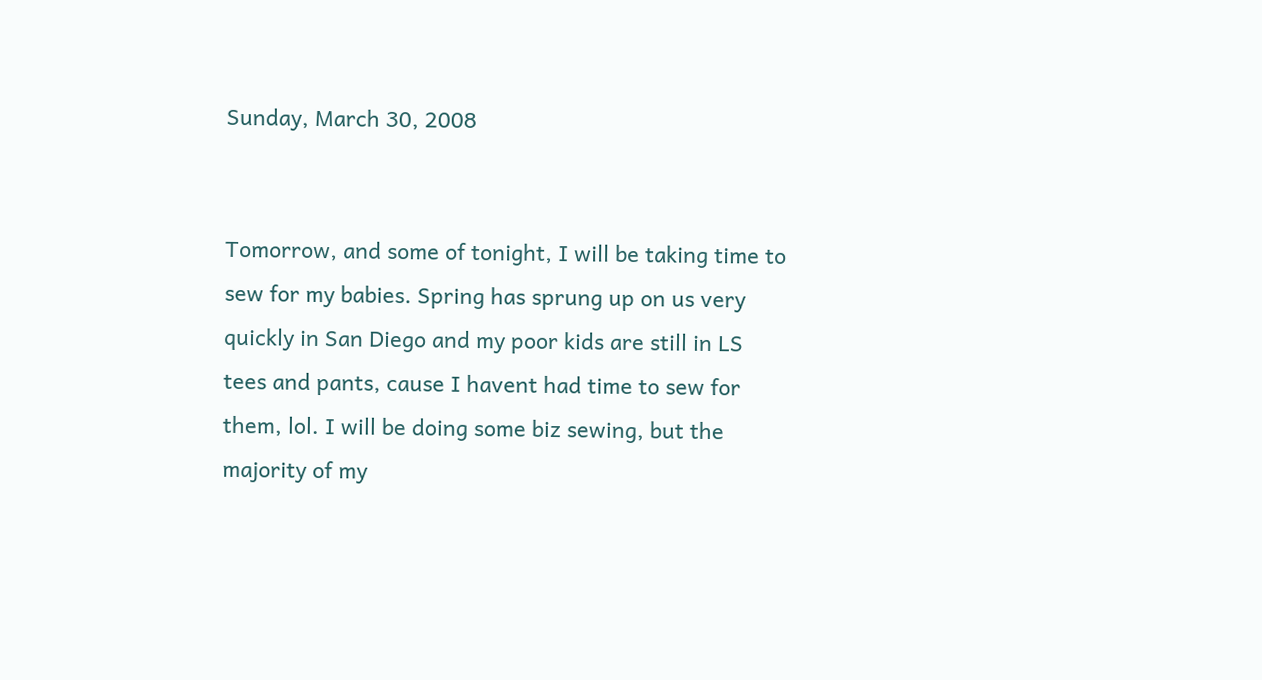Sunday, March 30, 2008


Tomorrow, and some of tonight, I will be taking time to sew for my babies. Spring has sprung up on us very quickly in San Diego and my poor kids are still in LS tees and pants, cause I havent had time to sew for them, lol. I will be doing some biz sewing, but the majority of my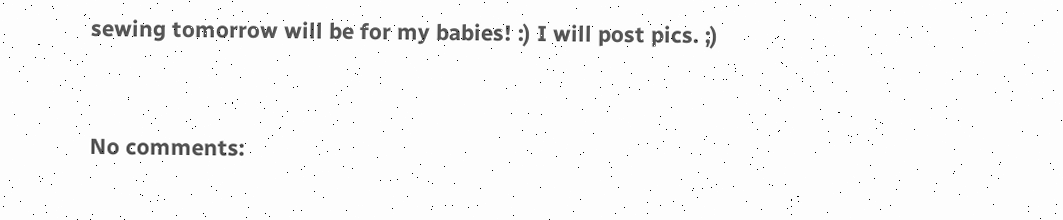sewing tomorrow will be for my babies! :) I will post pics. ;)


No comments: